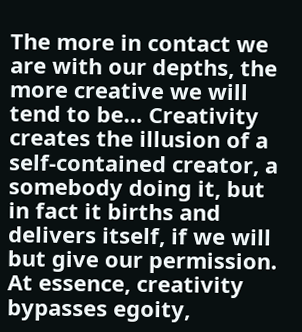The more in contact we are with our depths, the more creative we will tend to be… Creativity creates the illusion of a self-contained creator, a somebody doing it, but in fact it births and delivers itself, if we will but give our permission. At essence, creativity bypasses egoity,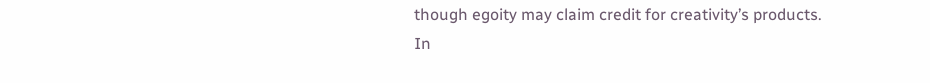though egoity may claim credit for creativity’s products. In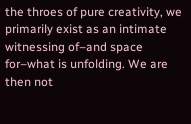the throes of pure creativity, we primarily exist as an intimate witnessing of–and space for–what is unfolding. We are then not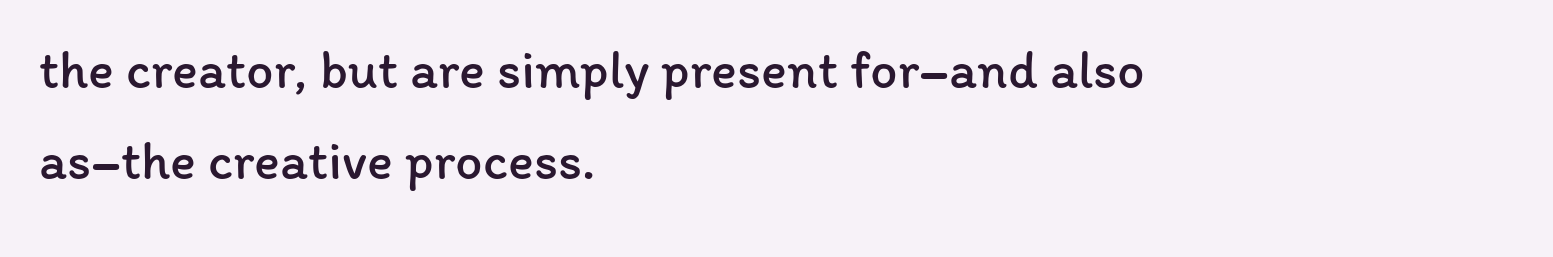the creator, but are simply present for–and also as–the creative process.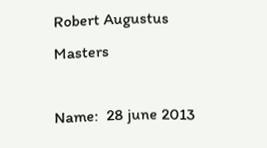Robert Augustus Masters

Name:  28 june 2013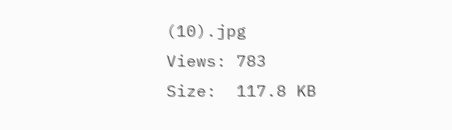(10).jpg
Views: 783
Size:  117.8 KB